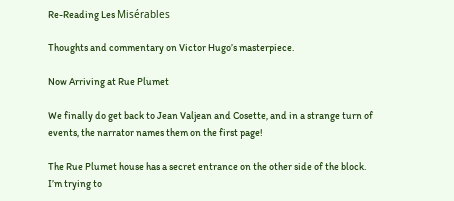Re-Reading Les Misérables

Thoughts and commentary on Victor Hugo’s masterpiece.

Now Arriving at Rue Plumet

We finally do get back to Jean Valjean and Cosette, and in a strange turn of events, the narrator names them on the first page!

The Rue Plumet house has a secret entrance on the other side of the block. I’m trying to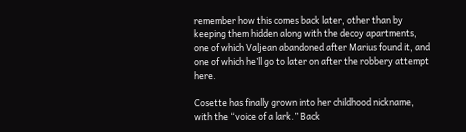remember how this comes back later, other than by keeping them hidden along with the decoy apartments, one of which Valjean abandoned after Marius found it, and one of which he’ll go to later on after the robbery attempt here.

Cosette has finally grown into her childhood nickname, with the “voice of a lark.” Back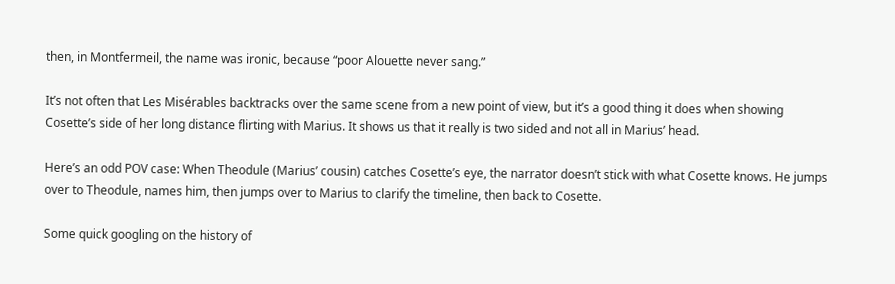then, in Montfermeil, the name was ironic, because “poor Alouette never sang.”

It’s not often that Les Misérables backtracks over the same scene from a new point of view, but it’s a good thing it does when showing Cosette’s side of her long distance flirting with Marius. It shows us that it really is two sided and not all in Marius’ head.

Here’s an odd POV case: When Theodule (Marius’ cousin) catches Cosette’s eye, the narrator doesn’t stick with what Cosette knows. He jumps over to Theodule, names him, then jumps over to Marius to clarify the timeline, then back to Cosette.

Some quick googling on the history of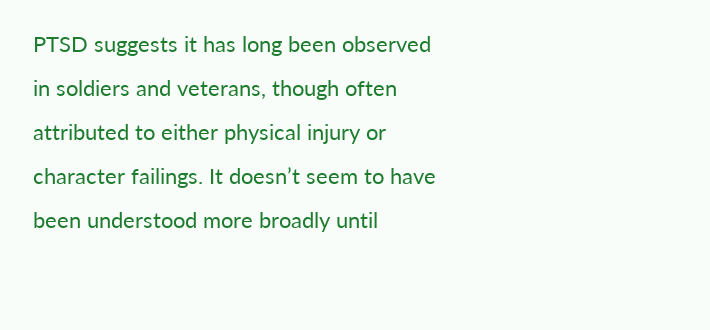PTSD suggests it has long been observed in soldiers and veterans, though often attributed to either physical injury or character failings. It doesn’t seem to have been understood more broadly until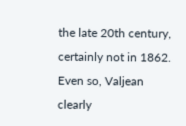the late 20th century, certainly not in 1862. Even so, Valjean clearly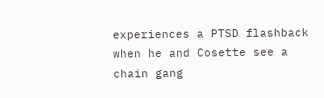experiences a PTSD flashback when he and Cosette see a chain gang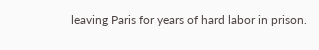leaving Paris for years of hard labor in prison.